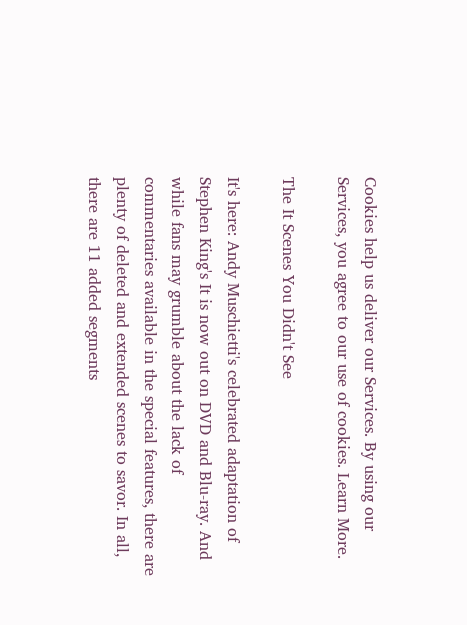Cookies help us deliver our Services. By using our Services, you agree to our use of cookies. Learn More.

The It Scenes You Didn't See

It's here: Andy Muschietti's celebrated adaptation of Stephen King's It is now out on DVD and Blu-ray. And while fans may grumble about the lack of commentaries available in the special features, there are plenty of deleted and extended scenes to savor. In all, there are 11 added segments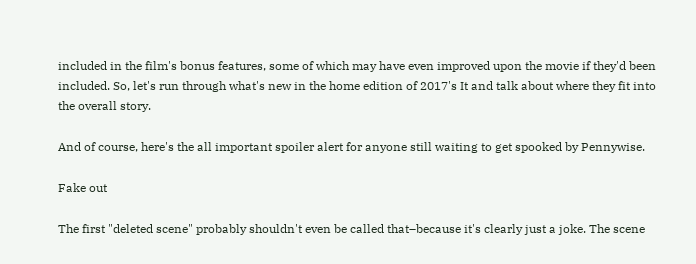included in the film's bonus features, some of which may have even improved upon the movie if they'd been included. So, let's run through what's new in the home edition of 2017's It and talk about where they fit into the overall story.

And of course, here's the all important spoiler alert for anyone still waiting to get spooked by Pennywise.

Fake out

The first "deleted scene" probably shouldn't even be called that–because it's clearly just a joke. The scene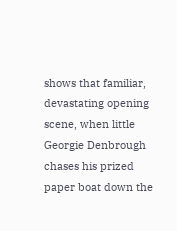shows that familiar, devastating opening scene, when little Georgie Denbrough chases his prized paper boat down the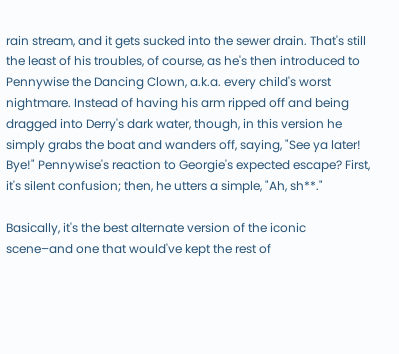rain stream, and it gets sucked into the sewer drain. That's still the least of his troubles, of course, as he's then introduced to Pennywise the Dancing Clown, a.k.a. every child's worst nightmare. Instead of having his arm ripped off and being dragged into Derry's dark water, though, in this version he simply grabs the boat and wanders off, saying, "See ya later! Bye!" Pennywise's reaction to Georgie's expected escape? First, it's silent confusion; then, he utters a simple, "Ah, sh**."

Basically, it's the best alternate version of the iconic scene–and one that would've kept the rest of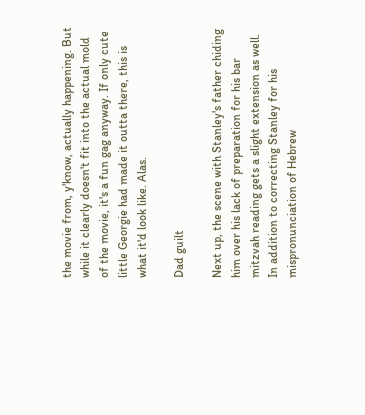the movie from, y'know, actually happening. But while it clearly doesn't fit into the actual mold of the movie, it's a fun gag anyway. If only cute little Georgie had made it outta there, this is what it'd look like. Alas.

Dad guilt

Next up, the scene with Stanley's father chiding him over his lack of preparation for his bar mitzvah reading gets a slight extension as well. In addition to correcting Stanley for his mispronunciation of Hebrew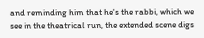and reminding him that he's the rabbi, which we see in the theatrical run, the extended scene digs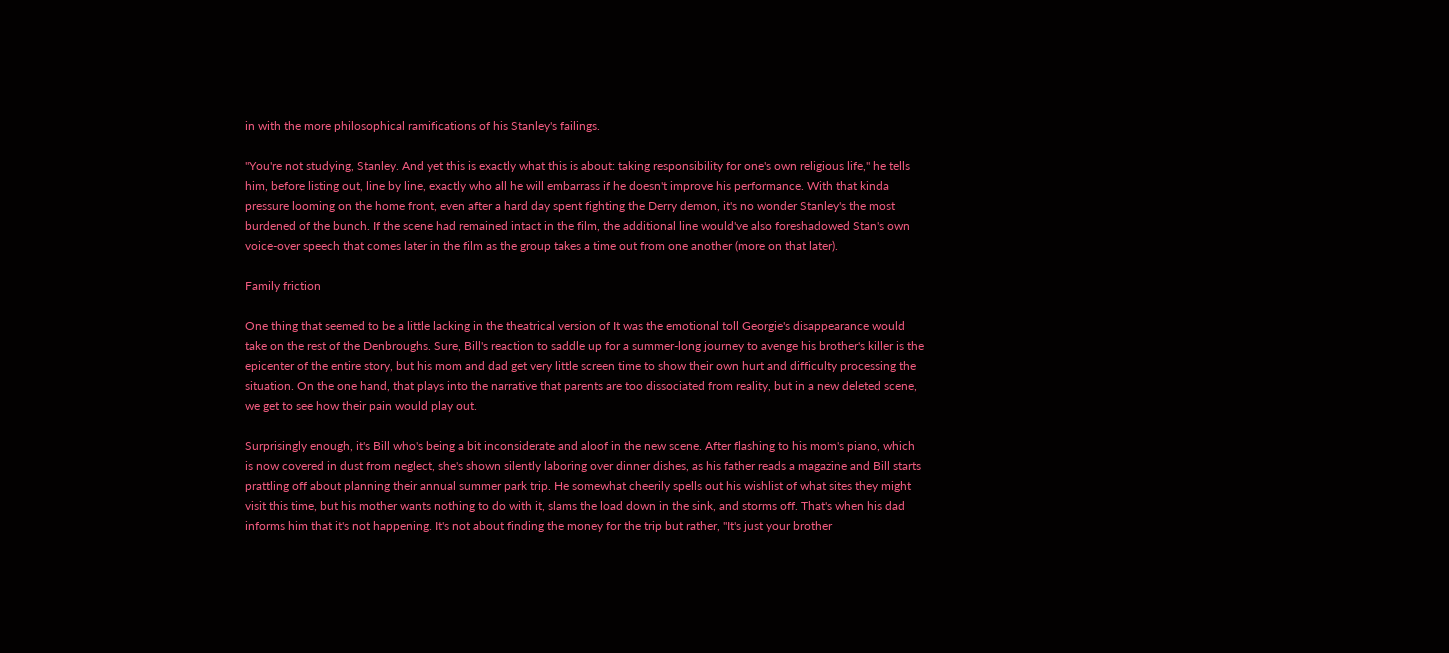in with the more philosophical ramifications of his Stanley's failings.

"You're not studying, Stanley. And yet this is exactly what this is about: taking responsibility for one's own religious life," he tells him, before listing out, line by line, exactly who all he will embarrass if he doesn't improve his performance. With that kinda pressure looming on the home front, even after a hard day spent fighting the Derry demon, it's no wonder Stanley's the most burdened of the bunch. If the scene had remained intact in the film, the additional line would've also foreshadowed Stan's own voice-over speech that comes later in the film as the group takes a time out from one another (more on that later).

Family friction

One thing that seemed to be a little lacking in the theatrical version of It was the emotional toll Georgie's disappearance would take on the rest of the Denbroughs. Sure, Bill's reaction to saddle up for a summer-long journey to avenge his brother's killer is the epicenter of the entire story, but his mom and dad get very little screen time to show their own hurt and difficulty processing the situation. On the one hand, that plays into the narrative that parents are too dissociated from reality, but in a new deleted scene, we get to see how their pain would play out.

Surprisingly enough, it's Bill who's being a bit inconsiderate and aloof in the new scene. After flashing to his mom's piano, which is now covered in dust from neglect, she's shown silently laboring over dinner dishes, as his father reads a magazine and Bill starts prattling off about planning their annual summer park trip. He somewhat cheerily spells out his wishlist of what sites they might visit this time, but his mother wants nothing to do with it, slams the load down in the sink, and storms off. That's when his dad informs him that it's not happening. It's not about finding the money for the trip but rather, "It's just your brother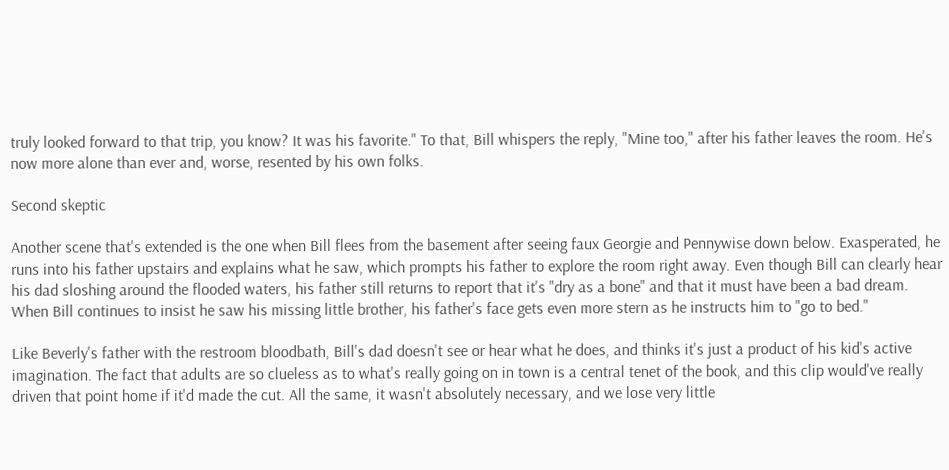truly looked forward to that trip, you know? It was his favorite." To that, Bill whispers the reply, "Mine too," after his father leaves the room. He's now more alone than ever and, worse, resented by his own folks.

Second skeptic

Another scene that's extended is the one when Bill flees from the basement after seeing faux Georgie and Pennywise down below. Exasperated, he runs into his father upstairs and explains what he saw, which prompts his father to explore the room right away. Even though Bill can clearly hear his dad sloshing around the flooded waters, his father still returns to report that it's "dry as a bone" and that it must have been a bad dream. When Bill continues to insist he saw his missing little brother, his father's face gets even more stern as he instructs him to "go to bed."

Like Beverly's father with the restroom bloodbath, Bill's dad doesn't see or hear what he does, and thinks it's just a product of his kid's active imagination. The fact that adults are so clueless as to what's really going on in town is a central tenet of the book, and this clip would've really driven that point home if it'd made the cut. All the same, it wasn't absolutely necessary, and we lose very little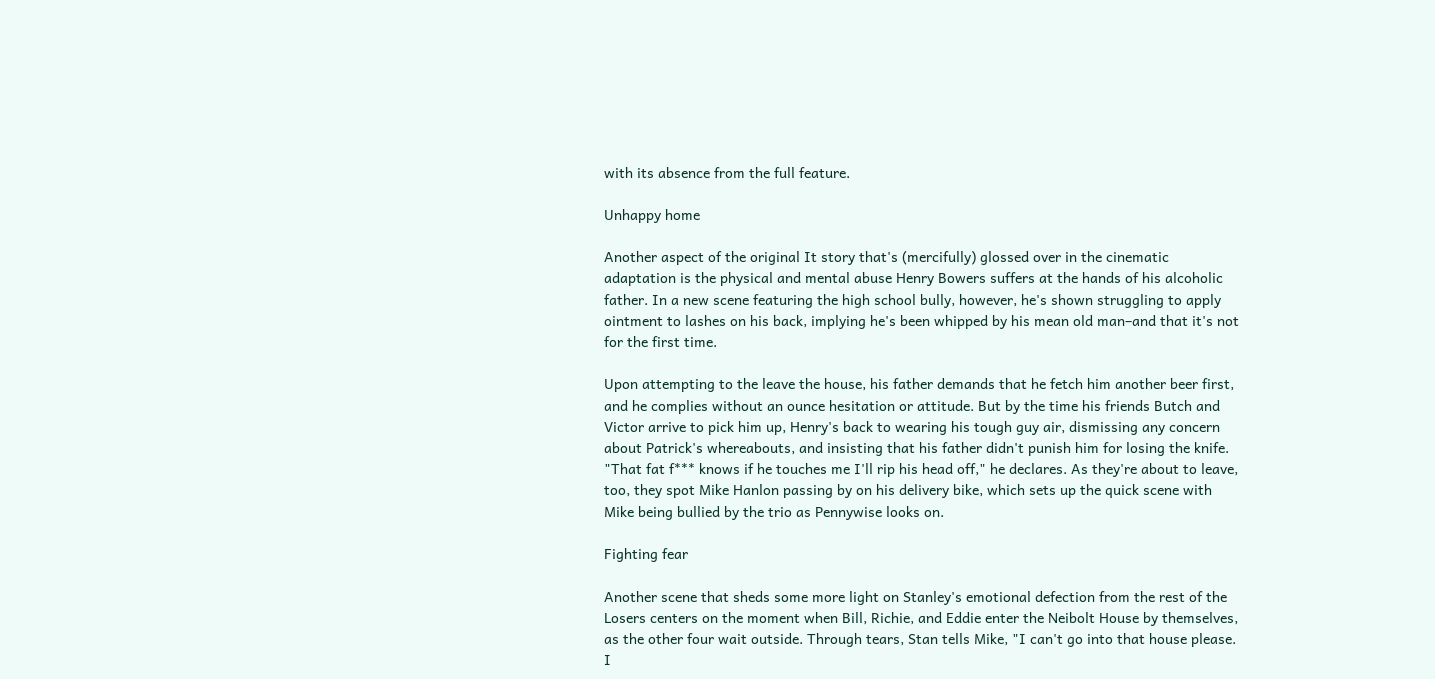with its absence from the full feature.

Unhappy home

Another aspect of the original It story that's (mercifully) glossed over in the cinematic adaptation is the physical and mental abuse Henry Bowers suffers at the hands of his alcoholic father. In a new scene featuring the high school bully, however, he's shown struggling to apply ointment to lashes on his back, implying he's been whipped by his mean old man–and that it's not for the first time.

Upon attempting to the leave the house, his father demands that he fetch him another beer first, and he complies without an ounce hesitation or attitude. But by the time his friends Butch and Victor arrive to pick him up, Henry's back to wearing his tough guy air, dismissing any concern about Patrick's whereabouts, and insisting that his father didn't punish him for losing the knife. "That fat f*** knows if he touches me I'll rip his head off," he declares. As they're about to leave, too, they spot Mike Hanlon passing by on his delivery bike, which sets up the quick scene with Mike being bullied by the trio as Pennywise looks on.

Fighting fear

Another scene that sheds some more light on Stanley's emotional defection from the rest of the Losers centers on the moment when Bill, Richie, and Eddie enter the Neibolt House by themselves, as the other four wait outside. Through tears, Stan tells Mike, "I can't go into that house please. I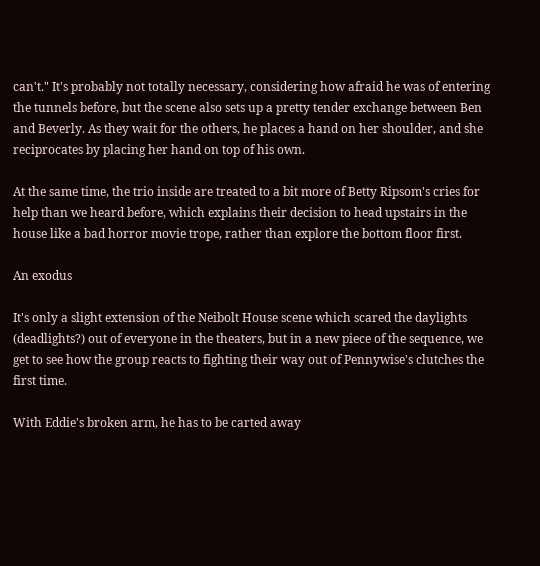can't." It's probably not totally necessary, considering how afraid he was of entering the tunnels before, but the scene also sets up a pretty tender exchange between Ben and Beverly. As they wait for the others, he places a hand on her shoulder, and she reciprocates by placing her hand on top of his own.

At the same time, the trio inside are treated to a bit more of Betty Ripsom's cries for help than we heard before, which explains their decision to head upstairs in the house like a bad horror movie trope, rather than explore the bottom floor first.

An exodus

It's only a slight extension of the Neibolt House scene which scared the daylights (deadlights?) out of everyone in the theaters, but in a new piece of the sequence, we get to see how the group reacts to fighting their way out of Pennywise's clutches the first time.

With Eddie's broken arm, he has to be carted away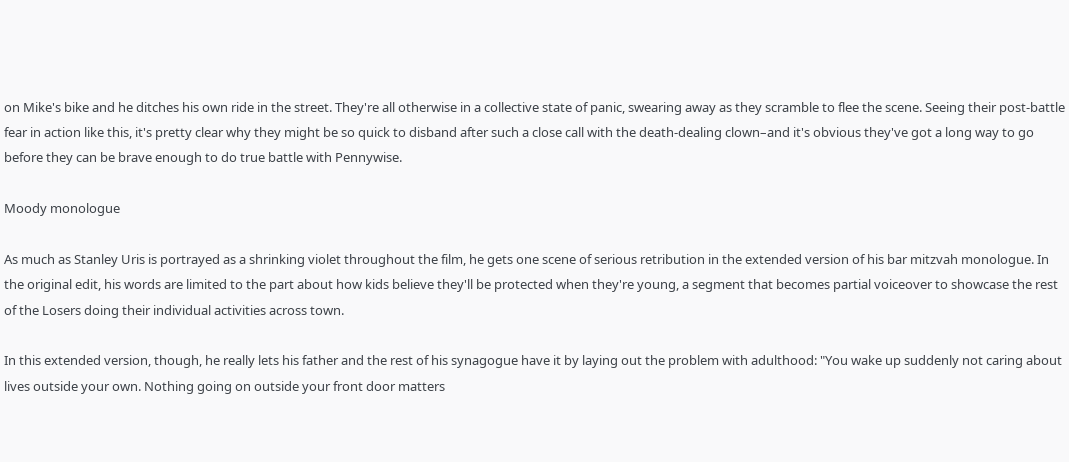on Mike's bike and he ditches his own ride in the street. They're all otherwise in a collective state of panic, swearing away as they scramble to flee the scene. Seeing their post-battle fear in action like this, it's pretty clear why they might be so quick to disband after such a close call with the death-dealing clown–and it's obvious they've got a long way to go before they can be brave enough to do true battle with Pennywise.

Moody monologue

As much as Stanley Uris is portrayed as a shrinking violet throughout the film, he gets one scene of serious retribution in the extended version of his bar mitzvah monologue. In the original edit, his words are limited to the part about how kids believe they'll be protected when they're young, a segment that becomes partial voiceover to showcase the rest of the Losers doing their individual activities across town.

In this extended version, though, he really lets his father and the rest of his synagogue have it by laying out the problem with adulthood: "You wake up suddenly not caring about lives outside your own. Nothing going on outside your front door matters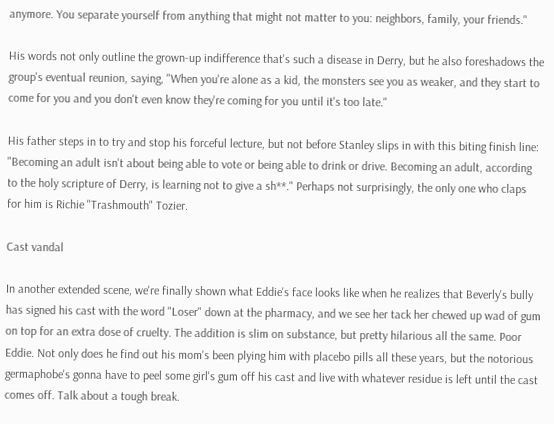anymore. You separate yourself from anything that might not matter to you: neighbors, family, your friends."

His words not only outline the grown-up indifference that's such a disease in Derry, but he also foreshadows the group's eventual reunion, saying, "When you're alone as a kid, the monsters see you as weaker, and they start to come for you and you don't even know they're coming for you until it's too late."

His father steps in to try and stop his forceful lecture, but not before Stanley slips in with this biting finish line: "Becoming an adult isn't about being able to vote or being able to drink or drive. Becoming an adult, according to the holy scripture of Derry, is learning not to give a sh**." Perhaps not surprisingly, the only one who claps for him is Richie "Trashmouth" Tozier.

Cast vandal

In another extended scene, we're finally shown what Eddie's face looks like when he realizes that Beverly's bully has signed his cast with the word "Loser" down at the pharmacy, and we see her tack her chewed up wad of gum on top for an extra dose of cruelty. The addition is slim on substance, but pretty hilarious all the same. Poor Eddie. Not only does he find out his mom's been plying him with placebo pills all these years, but the notorious germaphobe's gonna have to peel some girl's gum off his cast and live with whatever residue is left until the cast comes off. Talk about a tough break.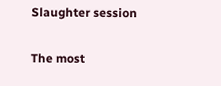Slaughter session

The most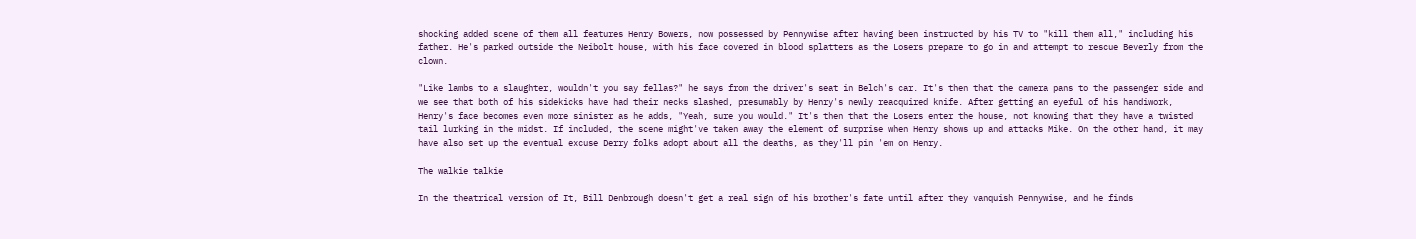shocking added scene of them all features Henry Bowers, now possessed by Pennywise after having been instructed by his TV to "kill them all," including his father. He's parked outside the Neibolt house, with his face covered in blood splatters as the Losers prepare to go in and attempt to rescue Beverly from the clown.

"Like lambs to a slaughter, wouldn't you say fellas?" he says from the driver's seat in Belch's car. It's then that the camera pans to the passenger side and we see that both of his sidekicks have had their necks slashed, presumably by Henry's newly reacquired knife. After getting an eyeful of his handiwork, Henry's face becomes even more sinister as he adds, "Yeah, sure you would." It's then that the Losers enter the house, not knowing that they have a twisted tail lurking in the midst. If included, the scene might've taken away the element of surprise when Henry shows up and attacks Mike. On the other hand, it may have also set up the eventual excuse Derry folks adopt about all the deaths, as they'll pin 'em on Henry.

The walkie talkie

In the theatrical version of It, Bill Denbrough doesn't get a real sign of his brother's fate until after they vanquish Pennywise, and he finds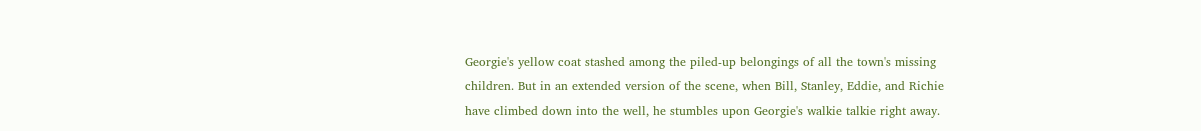Georgie's yellow coat stashed among the piled-up belongings of all the town's missing children. But in an extended version of the scene, when Bill, Stanley, Eddie, and Richie have climbed down into the well, he stumbles upon Georgie's walkie talkie right away.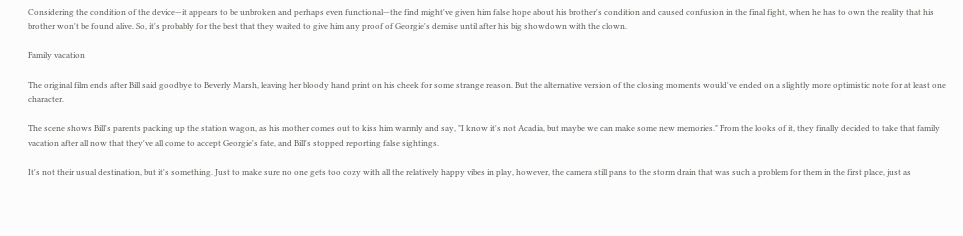Considering the condition of the device—it appears to be unbroken and perhaps even functional—the find might've given him false hope about his brother's condition and caused confusion in the final fight, when he has to own the reality that his brother won't be found alive. So, it's probably for the best that they waited to give him any proof of Georgie's demise until after his big showdown with the clown.

Family vacation

The original film ends after Bill said goodbye to Beverly Marsh, leaving her bloody hand print on his cheek for some strange reason. But the alternative version of the closing moments would've ended on a slightly more optimistic note for at least one character.

The scene shows Bill's parents packing up the station wagon, as his mother comes out to kiss him warmly and say, "I know it's not Acadia, but maybe we can make some new memories." From the looks of it, they finally decided to take that family vacation after all now that they've all come to accept Georgie's fate, and Bill's stopped reporting false sightings.

It's not their usual destination, but it's something. Just to make sure no one gets too cozy with all the relatively happy vibes in play, however, the camera still pans to the storm drain that was such a problem for them in the first place, just as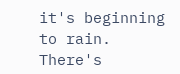it's beginning to rain. There's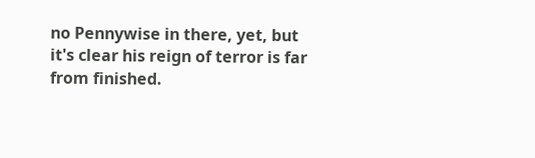no Pennywise in there, yet, but it's clear his reign of terror is far from finished.